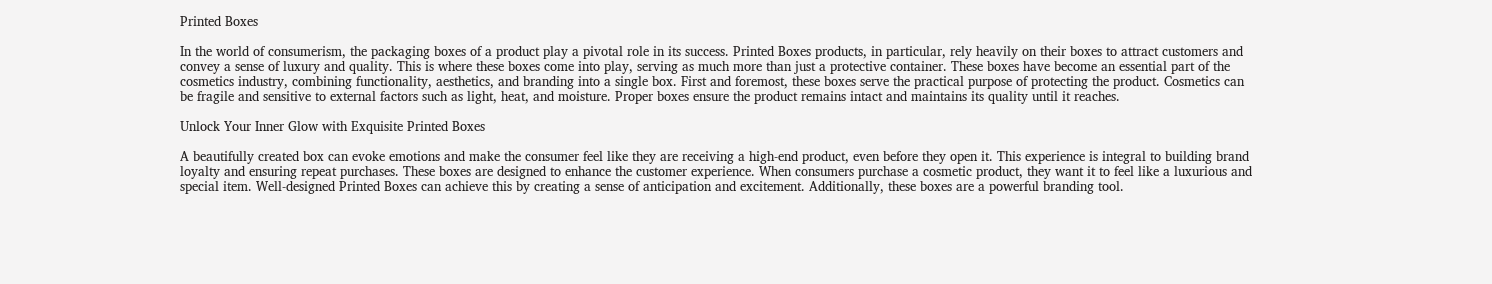Printed Boxes

In the world of consumerism, the packaging boxes of a product play a pivotal role in its success. Printed Boxes products, in particular, rely heavily on their boxes to attract customers and convey a sense of luxury and quality. This is where these boxes come into play, serving as much more than just a protective container. These boxes have become an essential part of the cosmetics industry, combining functionality, aesthetics, and branding into a single box. First and foremost, these boxes serve the practical purpose of protecting the product. Cosmetics can be fragile and sensitive to external factors such as light, heat, and moisture. Proper boxes ensure the product remains intact and maintains its quality until it reaches.

Unlock Your Inner Glow with Exquisite Printed Boxes

A beautifully created box can evoke emotions and make the consumer feel like they are receiving a high-end product, even before they open it. This experience is integral to building brand loyalty and ensuring repeat purchases. These boxes are designed to enhance the customer experience. When consumers purchase a cosmetic product, they want it to feel like a luxurious and special item. Well-designed Printed Boxes can achieve this by creating a sense of anticipation and excitement. Additionally, these boxes are a powerful branding tool.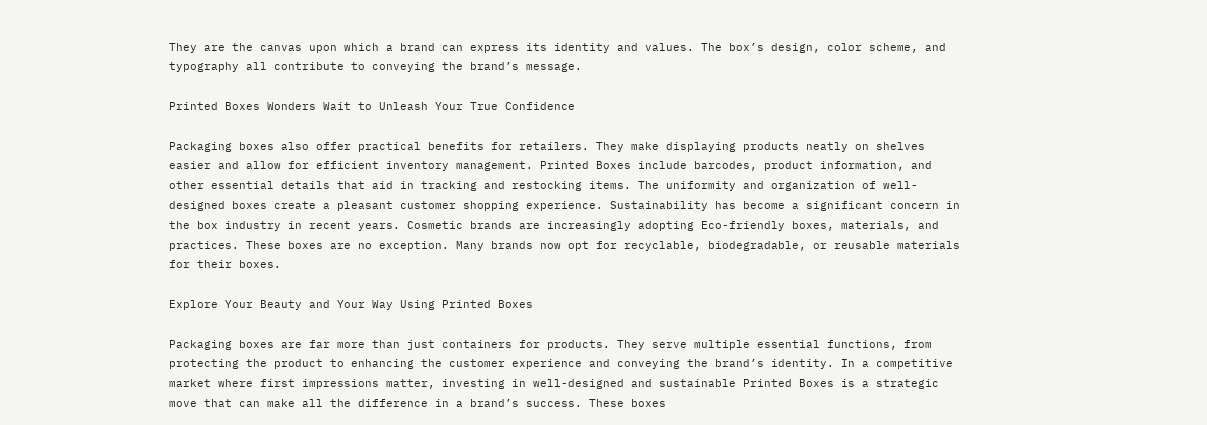They are the canvas upon which a brand can express its identity and values. The box’s design, color scheme, and typography all contribute to conveying the brand’s message.

Printed Boxes Wonders Wait to Unleash Your True Confidence

Packaging boxes also offer practical benefits for retailers. They make displaying products neatly on shelves easier and allow for efficient inventory management. Printed Boxes include barcodes, product information, and other essential details that aid in tracking and restocking items. The uniformity and organization of well-designed boxes create a pleasant customer shopping experience. Sustainability has become a significant concern in the box industry in recent years. Cosmetic brands are increasingly adopting Eco-friendly boxes, materials, and practices. These boxes are no exception. Many brands now opt for recyclable, biodegradable, or reusable materials for their boxes.

Explore Your Beauty and Your Way Using Printed Boxes

Packaging boxes are far more than just containers for products. They serve multiple essential functions, from protecting the product to enhancing the customer experience and conveying the brand’s identity. In a competitive market where first impressions matter, investing in well-designed and sustainable Printed Boxes is a strategic move that can make all the difference in a brand’s success. These boxes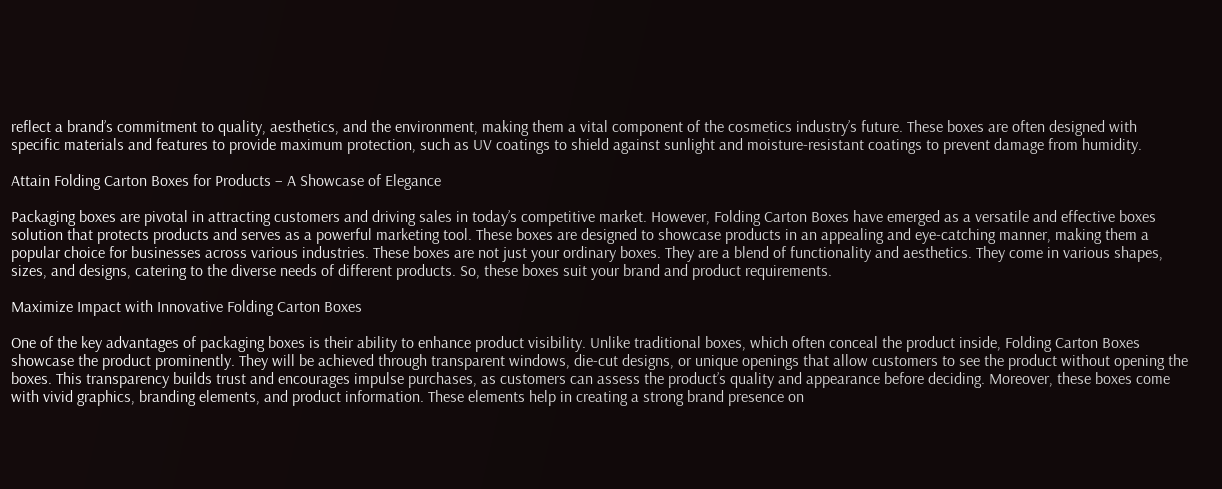reflect a brand’s commitment to quality, aesthetics, and the environment, making them a vital component of the cosmetics industry’s future. These boxes are often designed with specific materials and features to provide maximum protection, such as UV coatings to shield against sunlight and moisture-resistant coatings to prevent damage from humidity.

Attain Folding Carton Boxes for Products – A Showcase of Elegance

Packaging boxes are pivotal in attracting customers and driving sales in today’s competitive market. However, Folding Carton Boxes have emerged as a versatile and effective boxes solution that protects products and serves as a powerful marketing tool. These boxes are designed to showcase products in an appealing and eye-catching manner, making them a popular choice for businesses across various industries. These boxes are not just your ordinary boxes. They are a blend of functionality and aesthetics. They come in various shapes, sizes, and designs, catering to the diverse needs of different products. So, these boxes suit your brand and product requirements.

Maximize Impact with Innovative Folding Carton Boxes

One of the key advantages of packaging boxes is their ability to enhance product visibility. Unlike traditional boxes, which often conceal the product inside, Folding Carton Boxes showcase the product prominently. They will be achieved through transparent windows, die-cut designs, or unique openings that allow customers to see the product without opening the boxes. This transparency builds trust and encourages impulse purchases, as customers can assess the product’s quality and appearance before deciding. Moreover, these boxes come with vivid graphics, branding elements, and product information. These elements help in creating a strong brand presence on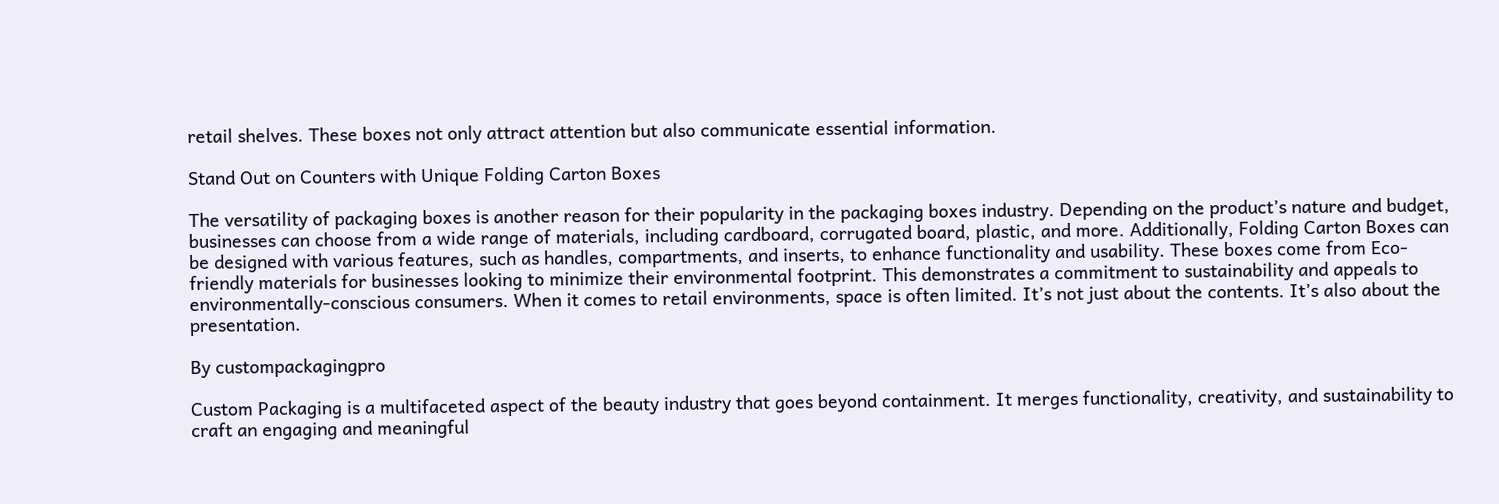retail shelves. These boxes not only attract attention but also communicate essential information.

Stand Out on Counters with Unique Folding Carton Boxes

The versatility of packaging boxes is another reason for their popularity in the packaging boxes industry. Depending on the product’s nature and budget, businesses can choose from a wide range of materials, including cardboard, corrugated board, plastic, and more. Additionally, Folding Carton Boxes can be designed with various features, such as handles, compartments, and inserts, to enhance functionality and usability. These boxes come from Eco-friendly materials for businesses looking to minimize their environmental footprint. This demonstrates a commitment to sustainability and appeals to environmentally-conscious consumers. When it comes to retail environments, space is often limited. It’s not just about the contents. It’s also about the presentation.

By custompackagingpro

Custom Packaging is a multifaceted aspect of the beauty industry that goes beyond containment. It merges functionality, creativity, and sustainability to craft an engaging and meaningful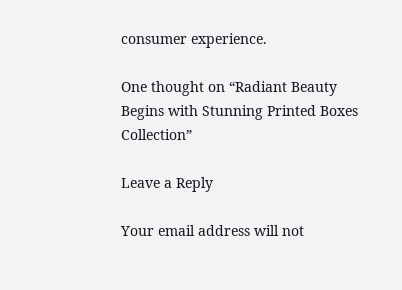consumer experience.

One thought on “Radiant Beauty Begins with Stunning Printed Boxes Collection”

Leave a Reply

Your email address will not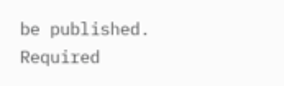be published. Required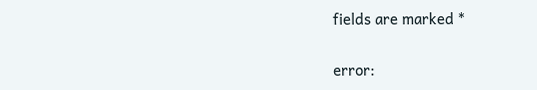fields are marked *

error: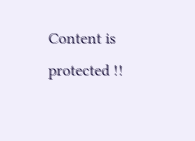Content is protected !!